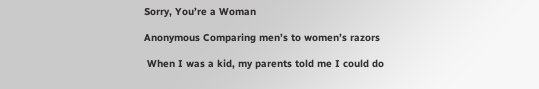Sorry, You’re a Woman

Anonymous Comparing men’s to women’s razors

 When I was a kid, my parents told me I could do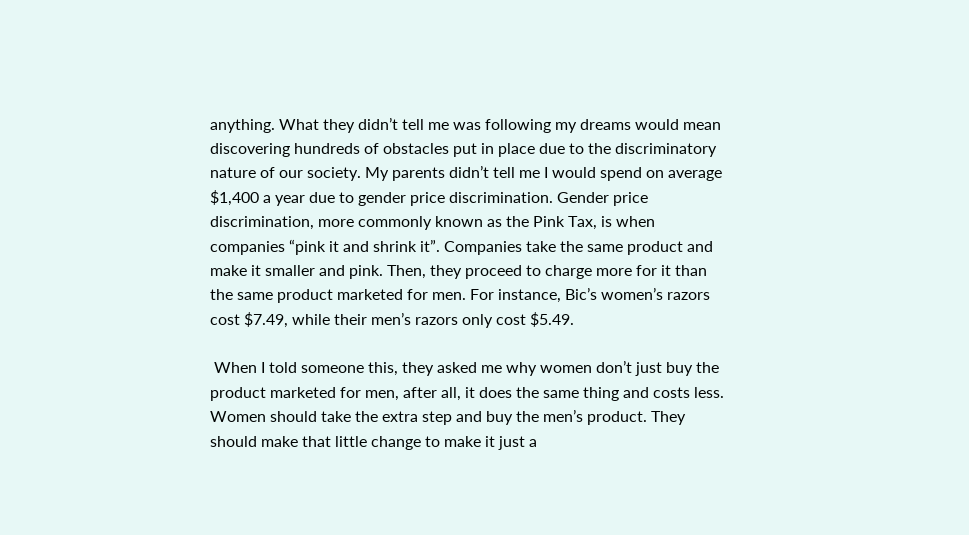anything. What they didn’t tell me was following my dreams would mean discovering hundreds of obstacles put in place due to the discriminatory nature of our society. My parents didn’t tell me I would spend on average $1,400 a year due to gender price discrimination. Gender price discrimination, more commonly known as the Pink Tax, is when companies “pink it and shrink it”. Companies take the same product and make it smaller and pink. Then, they proceed to charge more for it than the same product marketed for men. For instance, Bic’s women’s razors cost $7.49, while their men’s razors only cost $5.49.

 When I told someone this, they asked me why women don’t just buy the product marketed for men, after all, it does the same thing and costs less. Women should take the extra step and buy the men’s product. They should make that little change to make it just a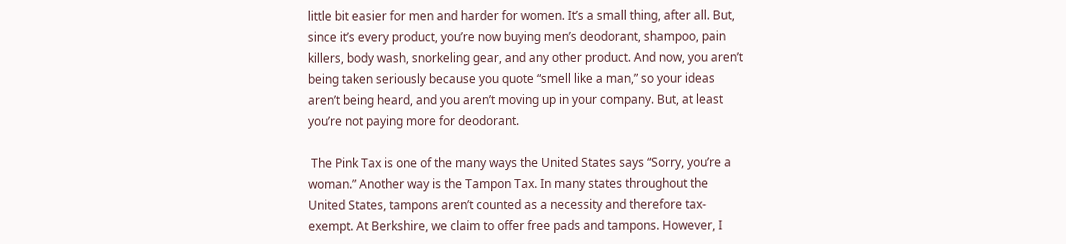little bit easier for men and harder for women. It’s a small thing, after all. But, since it’s every product, you’re now buying men’s deodorant, shampoo, pain killers, body wash, snorkeling gear, and any other product. And now, you aren’t being taken seriously because you quote “smell like a man,” so your ideas aren’t being heard, and you aren’t moving up in your company. But, at least you’re not paying more for deodorant.

 The Pink Tax is one of the many ways the United States says “Sorry, you’re a woman.” Another way is the Tampon Tax. In many states throughout the United States, tampons aren’t counted as a necessity and therefore tax-exempt. At Berkshire, we claim to offer free pads and tampons. However, I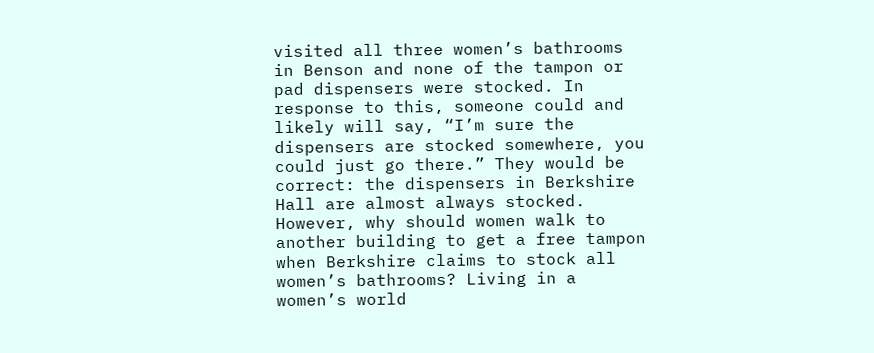visited all three women’s bathrooms in Benson and none of the tampon or pad dispensers were stocked. In response to this, someone could and likely will say, “I’m sure the dispensers are stocked somewhere, you could just go there.” They would be correct: the dispensers in Berkshire Hall are almost always stocked. However, why should women walk to another building to get a free tampon when Berkshire claims to stock all women’s bathrooms? Living in a women’s world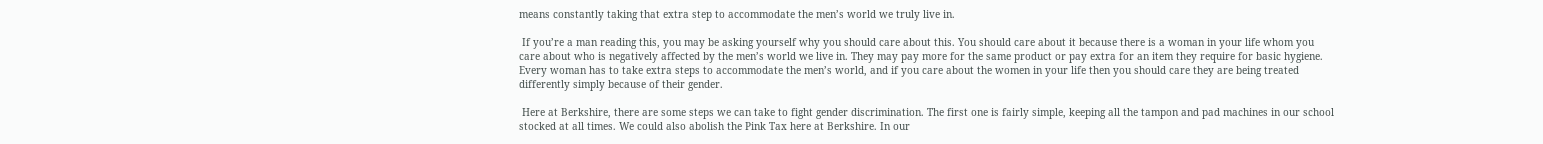means constantly taking that extra step to accommodate the men’s world we truly live in.

 If you’re a man reading this, you may be asking yourself why you should care about this. You should care about it because there is a woman in your life whom you care about who is negatively affected by the men’s world we live in. They may pay more for the same product or pay extra for an item they require for basic hygiene. Every woman has to take extra steps to accommodate the men’s world, and if you care about the women in your life then you should care they are being treated differently simply because of their gender.

 Here at Berkshire, there are some steps we can take to fight gender discrimination. The first one is fairly simple, keeping all the tampon and pad machines in our school stocked at all times. We could also abolish the Pink Tax here at Berkshire. In our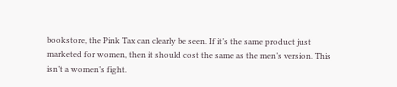bookstore, the Pink Tax can clearly be seen. If it’s the same product just marketed for women, then it should cost the same as the men’s version. This isn’t a women’s fight.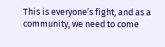This is everyone’s fight, and as a community, we need to come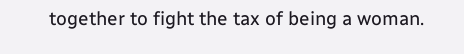together to fight the tax of being a woman.